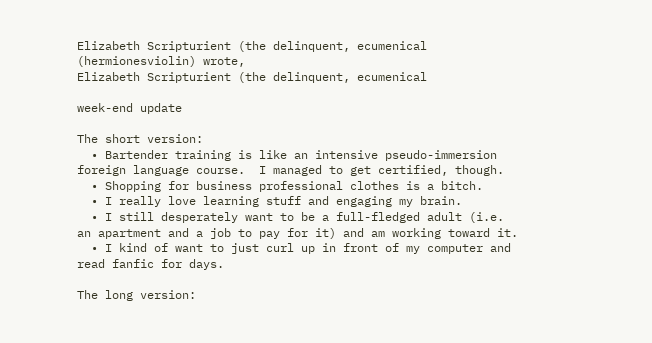Elizabeth Scripturient (the delinquent, ecumenical (hermionesviolin) wrote,
Elizabeth Scripturient (the delinquent, ecumenical

week-end update

The short version:
  • Bartender training is like an intensive pseudo-immersion foreign language course.  I managed to get certified, though.
  • Shopping for business professional clothes is a bitch.
  • I really love learning stuff and engaging my brain.
  • I still desperately want to be a full-fledged adult (i.e. an apartment and a job to pay for it) and am working toward it.
  • I kind of want to just curl up in front of my computer and read fanfic for days.

The long version: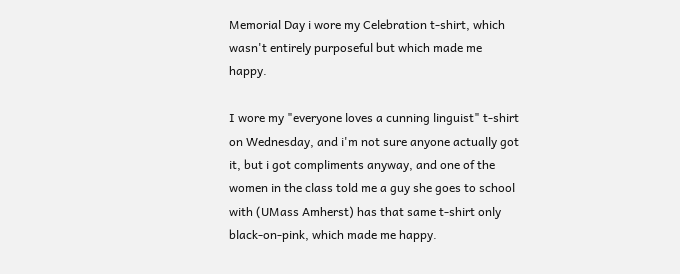Memorial Day i wore my Celebration t-shirt, which wasn't entirely purposeful but which made me happy.

I wore my "everyone loves a cunning linguist" t-shirt on Wednesday, and i'm not sure anyone actually got it, but i got compliments anyway, and one of the women in the class told me a guy she goes to school with (UMass Amherst) has that same t-shirt only black-on-pink, which made me happy.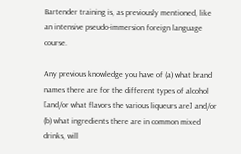Bartender training is, as previously mentioned, like an intensive pseudo-immersion foreign language course.

Any previous knowledge you have of (a) what brand names there are for the different types of alcohol [and/or what flavors the various liqueurs are] and/or (b) what ingredients there are in common mixed drinks, will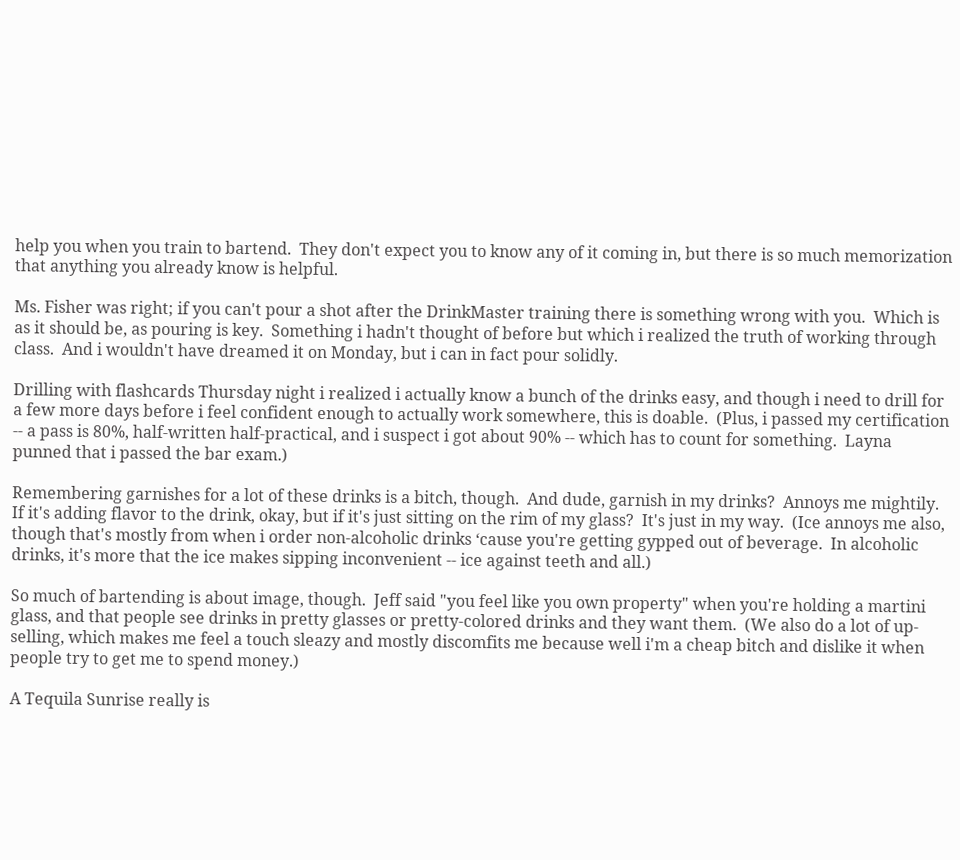help you when you train to bartend.  They don't expect you to know any of it coming in, but there is so much memorization that anything you already know is helpful.

Ms. Fisher was right; if you can't pour a shot after the DrinkMaster training there is something wrong with you.  Which is as it should be, as pouring is key.  Something i hadn't thought of before but which i realized the truth of working through class.  And i wouldn't have dreamed it on Monday, but i can in fact pour solidly.

Drilling with flashcards Thursday night i realized i actually know a bunch of the drinks easy, and though i need to drill for a few more days before i feel confident enough to actually work somewhere, this is doable.  (Plus, i passed my certification -- a pass is 80%, half-written half-practical, and i suspect i got about 90% -- which has to count for something.  Layna punned that i passed the bar exam.)

Remembering garnishes for a lot of these drinks is a bitch, though.  And dude, garnish in my drinks?  Annoys me mightily.  If it's adding flavor to the drink, okay, but if it's just sitting on the rim of my glass?  It's just in my way.  (Ice annoys me also, though that's mostly from when i order non-alcoholic drinks ‘cause you're getting gypped out of beverage.  In alcoholic drinks, it's more that the ice makes sipping inconvenient -- ice against teeth and all.)

So much of bartending is about image, though.  Jeff said "you feel like you own property" when you're holding a martini glass, and that people see drinks in pretty glasses or pretty-colored drinks and they want them.  (We also do a lot of up-selling, which makes me feel a touch sleazy and mostly discomfits me because well i'm a cheap bitch and dislike it when people try to get me to spend money.)

A Tequila Sunrise really is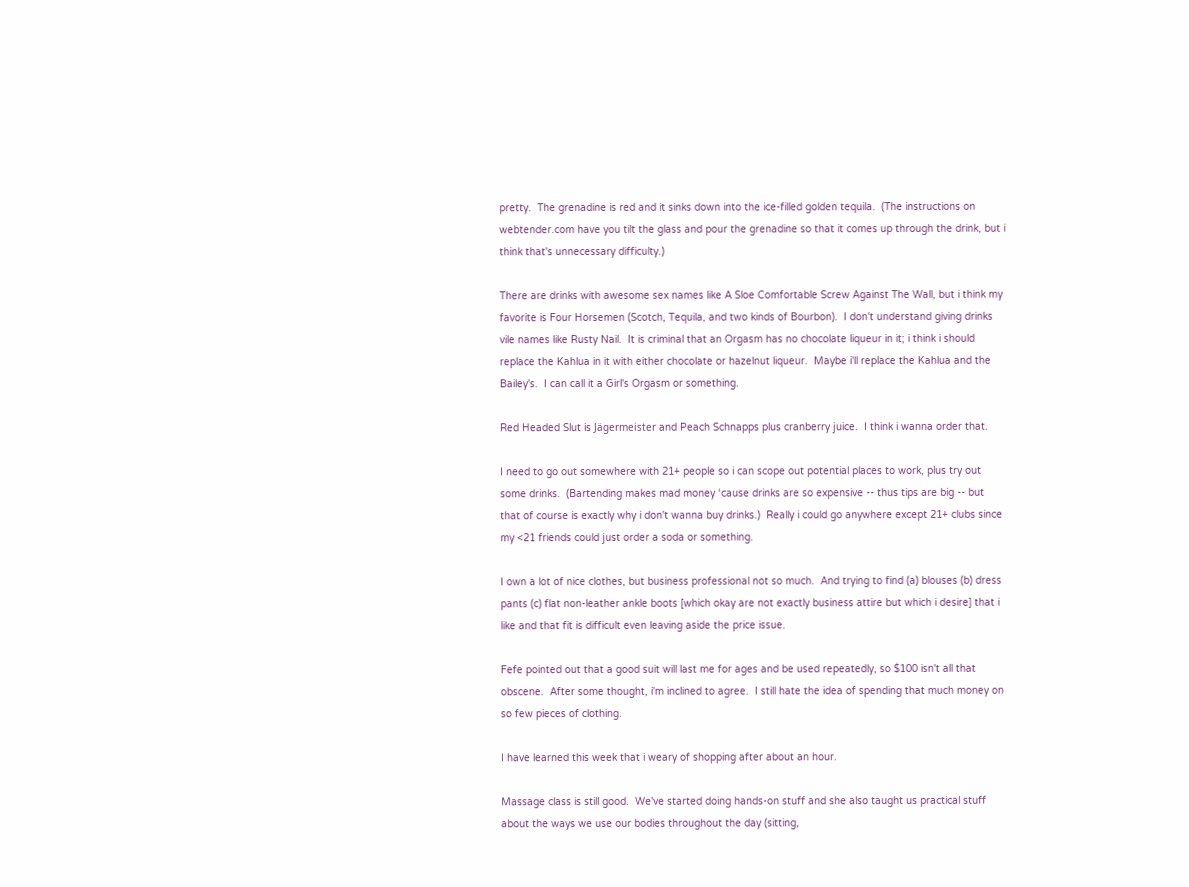pretty.  The grenadine is red and it sinks down into the ice-filled golden tequila.  (The instructions on webtender.com have you tilt the glass and pour the grenadine so that it comes up through the drink, but i think that's unnecessary difficulty.)

There are drinks with awesome sex names like A Sloe Comfortable Screw Against The Wall, but i think my favorite is Four Horsemen (Scotch, Tequila, and two kinds of Bourbon).  I don't understand giving drinks vile names like Rusty Nail.  It is criminal that an Orgasm has no chocolate liqueur in it; i think i should replace the Kahlua in it with either chocolate or hazelnut liqueur.  Maybe i'll replace the Kahlua and the Bailey's.  I can call it a Girl's Orgasm or something.

Red Headed Slut is Jägermeister and Peach Schnapps plus cranberry juice.  I think i wanna order that.

I need to go out somewhere with 21+ people so i can scope out potential places to work, plus try out some drinks.  (Bartending makes mad money ‘cause drinks are so expensive -- thus tips are big -- but that of course is exactly why i don't wanna buy drinks.)  Really i could go anywhere except 21+ clubs since my <21 friends could just order a soda or something.

I own a lot of nice clothes, but business professional not so much.  And trying to find (a) blouses (b) dress pants (c) flat non-leather ankle boots [which okay are not exactly business attire but which i desire] that i like and that fit is difficult even leaving aside the price issue.

Fefe pointed out that a good suit will last me for ages and be used repeatedly, so $100 isn't all that obscene.  After some thought, i'm inclined to agree.  I still hate the idea of spending that much money on so few pieces of clothing.

I have learned this week that i weary of shopping after about an hour.

Massage class is still good.  We've started doing hands-on stuff and she also taught us practical stuff about the ways we use our bodies throughout the day (sitting,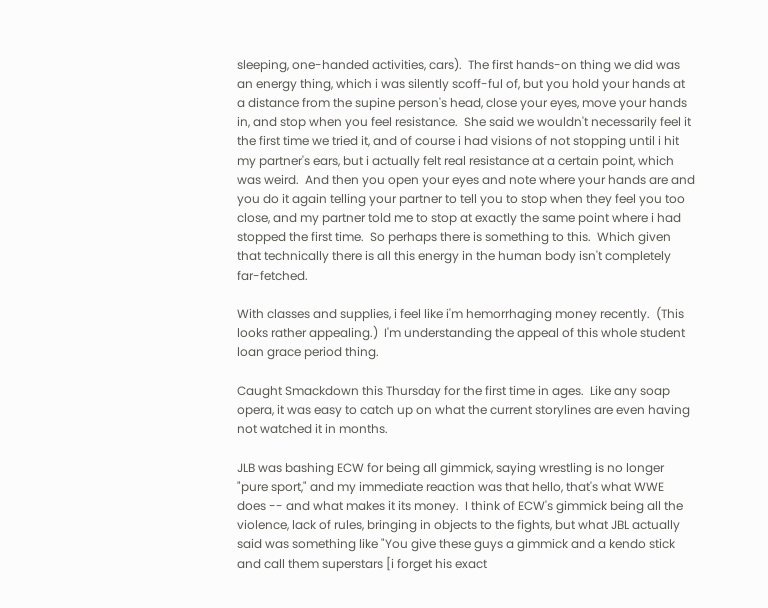sleeping, one-handed activities, cars).  The first hands-on thing we did was an energy thing, which i was silently scoff-ful of, but you hold your hands at a distance from the supine person's head, close your eyes, move your hands in, and stop when you feel resistance.  She said we wouldn't necessarily feel it the first time we tried it, and of course i had visions of not stopping until i hit my partner's ears, but i actually felt real resistance at a certain point, which was weird.  And then you open your eyes and note where your hands are and you do it again telling your partner to tell you to stop when they feel you too close, and my partner told me to stop at exactly the same point where i had stopped the first time.  So perhaps there is something to this.  Which given that technically there is all this energy in the human body isn't completely far-fetched.

With classes and supplies, i feel like i'm hemorrhaging money recently.  (This looks rather appealing.)  I'm understanding the appeal of this whole student loan grace period thing.

Caught Smackdown this Thursday for the first time in ages.  Like any soap opera, it was easy to catch up on what the current storylines are even having not watched it in months.

JLB was bashing ECW for being all gimmick, saying wrestling is no longer "pure sport," and my immediate reaction was that hello, that's what WWE does -- and what makes it its money.  I think of ECW's gimmick being all the violence, lack of rules, bringing in objects to the fights, but what JBL actually said was something like "You give these guys a gimmick and a kendo stick and call them superstars [i forget his exact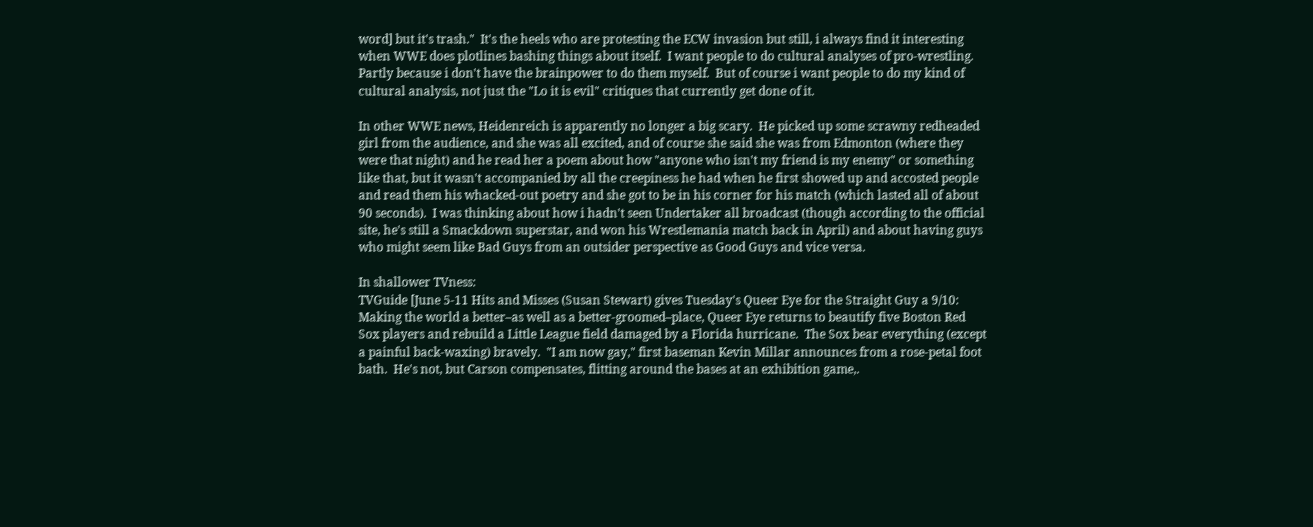word] but it's trash."  It's the heels who are protesting the ECW invasion but still, i always find it interesting when WWE does plotlines bashing things about itself.  I want people to do cultural analyses of pro-wrestling.  Partly because i don't have the brainpower to do them myself.  But of course i want people to do my kind of cultural analysis, not just the "Lo it is evil" critiques that currently get done of it.

In other WWE news, Heidenreich is apparently no longer a big scary.  He picked up some scrawny redheaded girl from the audience, and she was all excited, and of course she said she was from Edmonton (where they were that night) and he read her a poem about how "anyone who isn't my friend is my enemy" or something like that, but it wasn't accompanied by all the creepiness he had when he first showed up and accosted people and read them his whacked-out poetry and she got to be in his corner for his match (which lasted all of about 90 seconds).  I was thinking about how i hadn't seen Undertaker all broadcast (though according to the official site, he's still a Smackdown superstar, and won his Wrestlemania match back in April) and about having guys who might seem like Bad Guys from an outsider perspective as Good Guys and vice versa.

In shallower TVness:
TVGuide [June 5-11 Hits and Misses (Susan Stewart) gives Tuesday's Queer Eye for the Straight Guy a 9/10:
Making the world a better–as well as a better-groomed–place, Queer Eye returns to beautify five Boston Red Sox players and rebuild a Little League field damaged by a Florida hurricane.  The Sox bear everything (except a painful back-waxing) bravely.  "I am now gay," first baseman Kevin Millar announces from a rose-petal foot bath.  He's not, but Carson compensates, flitting around the bases at an exhibition game,.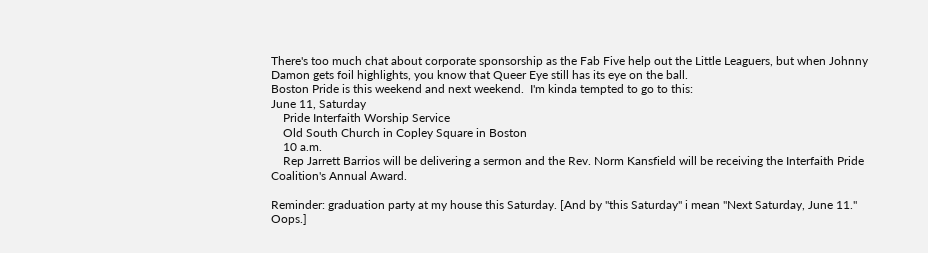There's too much chat about corporate sponsorship as the Fab Five help out the Little Leaguers, but when Johnny Damon gets foil highlights, you know that Queer Eye still has its eye on the ball.
Boston Pride is this weekend and next weekend.  I'm kinda tempted to go to this:
June 11, Saturday
    Pride Interfaith Worship Service
    Old South Church in Copley Square in Boston
    10 a.m.
    Rep Jarrett Barrios will be delivering a sermon and the Rev. Norm Kansfield will be receiving the Interfaith Pride Coalition's Annual Award.

Reminder: graduation party at my house this Saturday. [And by "this Saturday" i mean "Next Saturday, June 11." Oops.]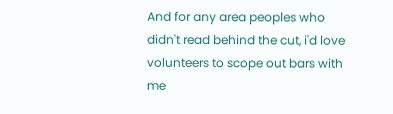And for any area peoples who didn't read behind the cut, i'd love volunteers to scope out bars with me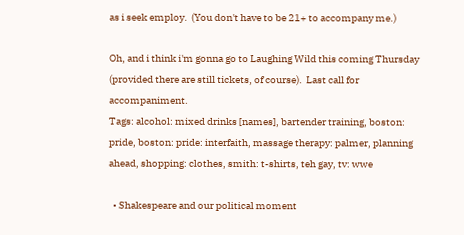as i seek employ.  (You don't have to be 21+ to accompany me.)

Oh, and i think i'm gonna go to Laughing Wild this coming Thursday (provided there are still tickets, of course).  Last call for accompaniment.
Tags: alcohol: mixed drinks [names], bartender training, boston: pride, boston: pride: interfaith, massage therapy: palmer, planning ahead, shopping: clothes, smith: t-shirts, teh gay, tv: wwe

  • Shakespeare and our political moment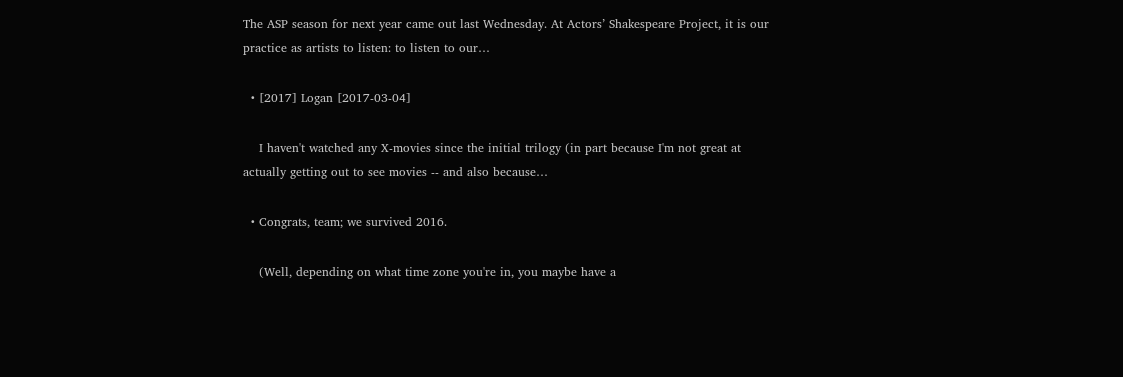The ASP season for next year came out last Wednesday. At Actors’ Shakespeare Project, it is our practice as artists to listen: to listen to our…

  • [2017] Logan [2017-03-04]

    I haven't watched any X-movies since the initial trilogy (in part because I'm not great at actually getting out to see movies -- and also because…

  • Congrats, team; we survived 2016.

    (Well, depending on what time zone you're in, you maybe have a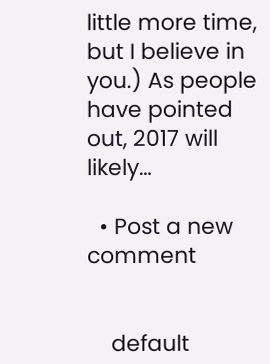little more time, but I believe in you.) As people have pointed out, 2017 will likely…

  • Post a new comment


    default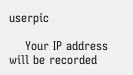userpic

    Your IP address will be recorded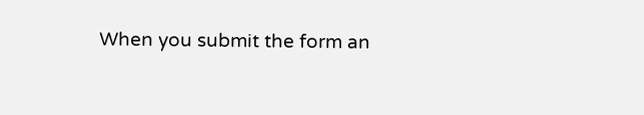When you submit the form an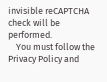invisible reCAPTCHA check will be performed.
    You must follow the Privacy Policy and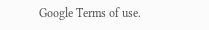Google Terms of use.